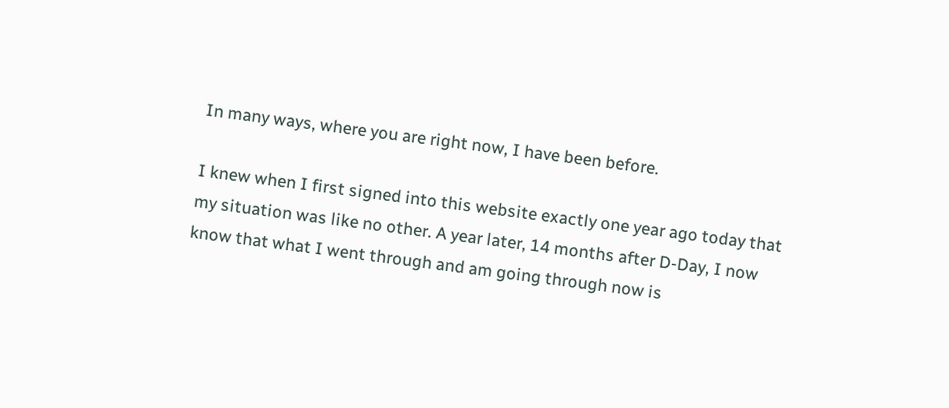In many ways, where you are right now, I have been before.

I knew when I first signed into this website exactly one year ago today that my situation was like no other. A year later, 14 months after D-Day, I now know that what I went through and am going through now is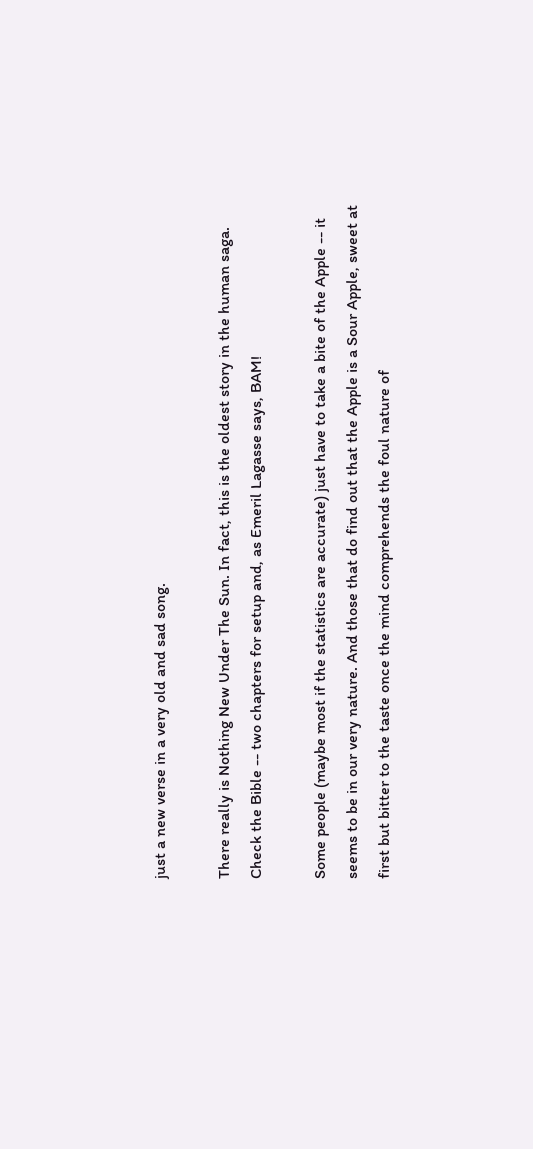just a new verse in a very old and sad song.

There really is Nothing New Under The Sun. In fact, this is the oldest story in the human saga. Check the Bible -- two chapters for setup and, as Emeril Lagasse says, BAM!

Some people (maybe most if the statistics are accurate) just have to take a bite of the Apple -- it seems to be in our very nature. And those that do find out that the Apple is a Sour Apple, sweet at first but bitter to the taste once the mind comprehends the foul nature of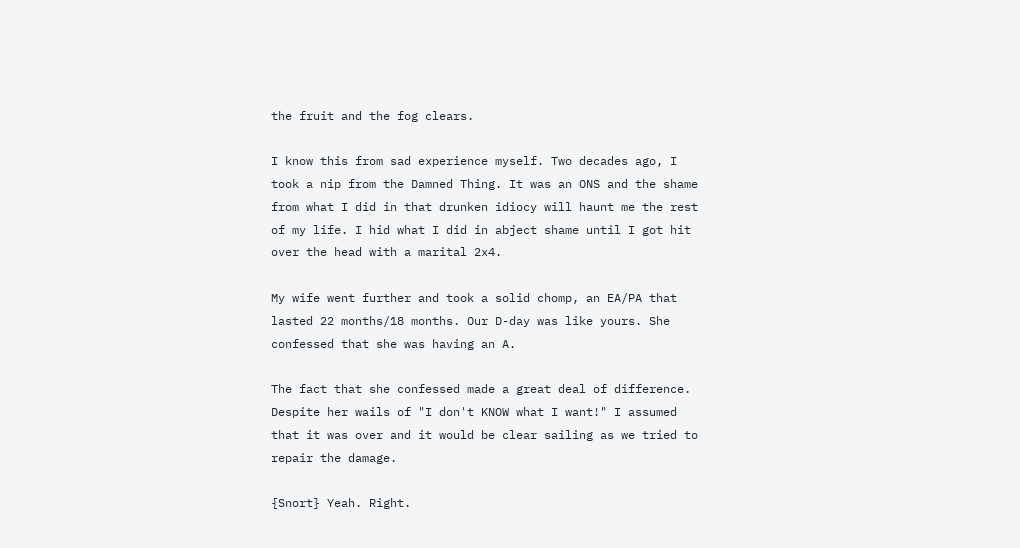the fruit and the fog clears.

I know this from sad experience myself. Two decades ago, I took a nip from the Damned Thing. It was an ONS and the shame from what I did in that drunken idiocy will haunt me the rest of my life. I hid what I did in abject shame until I got hit over the head with a marital 2x4.

My wife went further and took a solid chomp, an EA/PA that lasted 22 months/18 months. Our D-day was like yours. She confessed that she was having an A.

The fact that she confessed made a great deal of difference. Despite her wails of "I don't KNOW what I want!" I assumed that it was over and it would be clear sailing as we tried to repair the damage.

{Snort} Yeah. Right.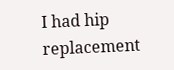I had hip replacement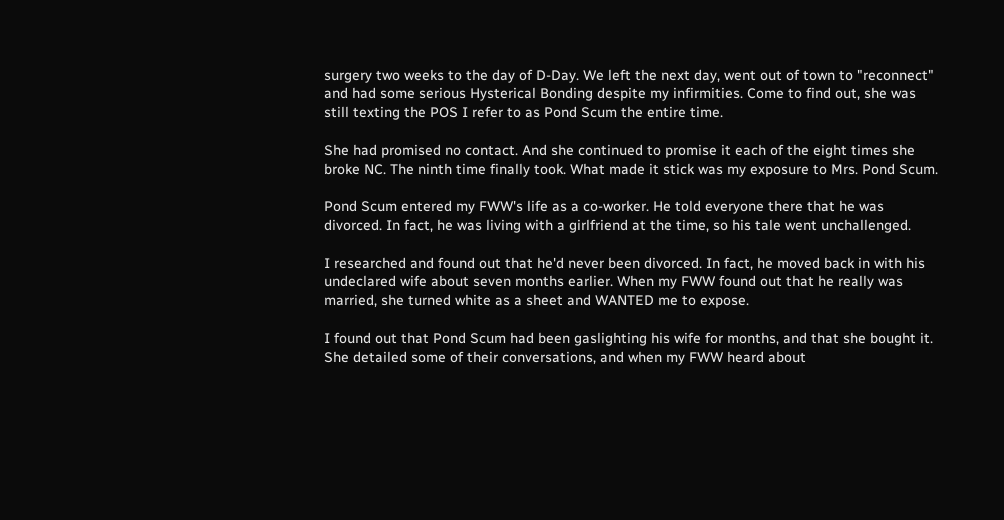surgery two weeks to the day of D-Day. We left the next day, went out of town to "reconnect" and had some serious Hysterical Bonding despite my infirmities. Come to find out, she was still texting the POS I refer to as Pond Scum the entire time.

She had promised no contact. And she continued to promise it each of the eight times she broke NC. The ninth time finally took. What made it stick was my exposure to Mrs. Pond Scum.

Pond Scum entered my FWW's life as a co-worker. He told everyone there that he was divorced. In fact, he was living with a girlfriend at the time, so his tale went unchallenged.

I researched and found out that he'd never been divorced. In fact, he moved back in with his undeclared wife about seven months earlier. When my FWW found out that he really was married, she turned white as a sheet and WANTED me to expose.

I found out that Pond Scum had been gaslighting his wife for months, and that she bought it. She detailed some of their conversations, and when my FWW heard about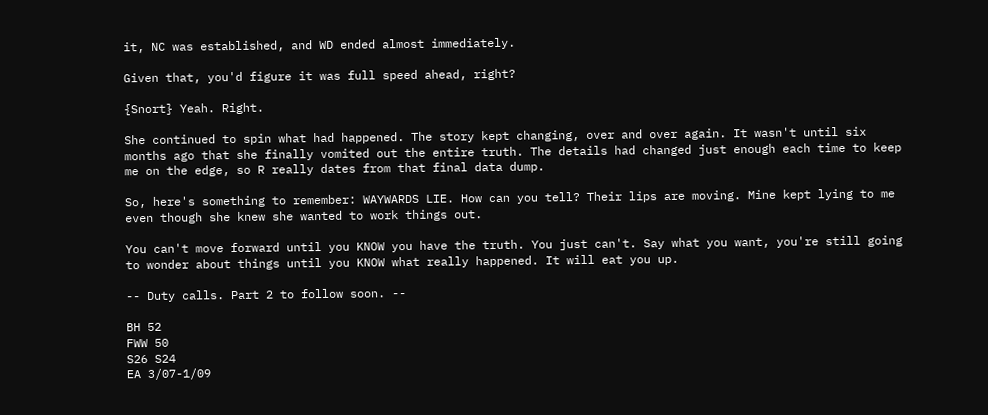it, NC was established, and WD ended almost immediately.

Given that, you'd figure it was full speed ahead, right?

{Snort} Yeah. Right.

She continued to spin what had happened. The story kept changing, over and over again. It wasn't until six months ago that she finally vomited out the entire truth. The details had changed just enough each time to keep me on the edge, so R really dates from that final data dump.

So, here's something to remember: WAYWARDS LIE. How can you tell? Their lips are moving. Mine kept lying to me even though she knew she wanted to work things out.

You can't move forward until you KNOW you have the truth. You just can't. Say what you want, you're still going to wonder about things until you KNOW what really happened. It will eat you up.

-- Duty calls. Part 2 to follow soon. --

BH 52
FWW 50
S26 S24
EA 3/07-1/09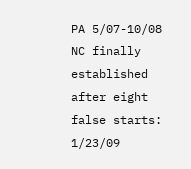PA 5/07-10/08
NC finally established after eight false starts: 1/23/09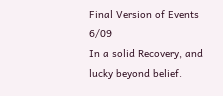Final Version of Events 6/09
In a solid Recovery, and lucky beyond belief.